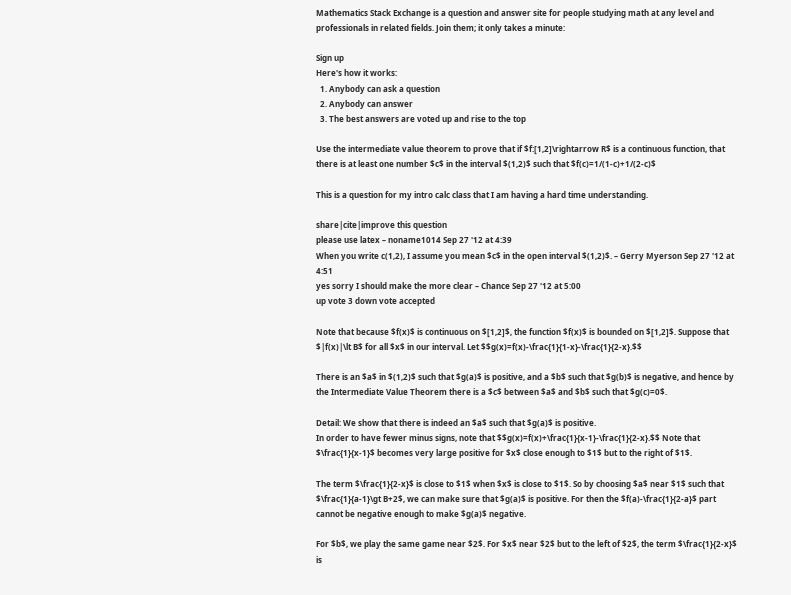Mathematics Stack Exchange is a question and answer site for people studying math at any level and professionals in related fields. Join them; it only takes a minute:

Sign up
Here's how it works:
  1. Anybody can ask a question
  2. Anybody can answer
  3. The best answers are voted up and rise to the top

Use the intermediate value theorem to prove that if $f:[1,2]\rightarrow R$ is a continuous function, that there is at least one number $c$ in the interval $(1,2)$ such that $f(c)=1/(1-c)+1/(2-c)$

This is a question for my intro calc class that I am having a hard time understanding.

share|cite|improve this question
please use latex – noname1014 Sep 27 '12 at 4:39
When you write c(1,2), I assume you mean $c$ in the open interval $(1,2)$. – Gerry Myerson Sep 27 '12 at 4:51
yes sorry I should make the more clear – Chance Sep 27 '12 at 5:00
up vote 3 down vote accepted

Note that because $f(x)$ is continuous on $[1,2]$, the function $f(x)$ is bounded on $[1,2]$. Suppose that $|f(x)|\lt B$ for all $x$ in our interval. Let $$g(x)=f(x)-\frac{1}{1-x}-\frac{1}{2-x}.$$

There is an $a$ in $(1,2)$ such that $g(a)$ is positive, and a $b$ such that $g(b)$ is negative, and hence by the Intermediate Value Theorem there is a $c$ between $a$ and $b$ such that $g(c)=0$.

Detail: We show that there is indeed an $a$ such that $g(a)$ is positive.
In order to have fewer minus signs, note that $$g(x)=f(x)+\frac{1}{x-1}-\frac{1}{2-x}.$$ Note that $\frac{1}{x-1}$ becomes very large positive for $x$ close enough to $1$ but to the right of $1$.

The term $\frac{1}{2-x}$ is close to $1$ when $x$ is close to $1$. So by choosing $a$ near $1$ such that $\frac{1}{a-1}\gt B+2$, we can make sure that $g(a)$ is positive. For then the $f(a)-\frac{1}{2-a}$ part cannot be negative enough to make $g(a)$ negative.

For $b$, we play the same game near $2$. For $x$ near $2$ but to the left of $2$, the term $\frac{1}{2-x}$ is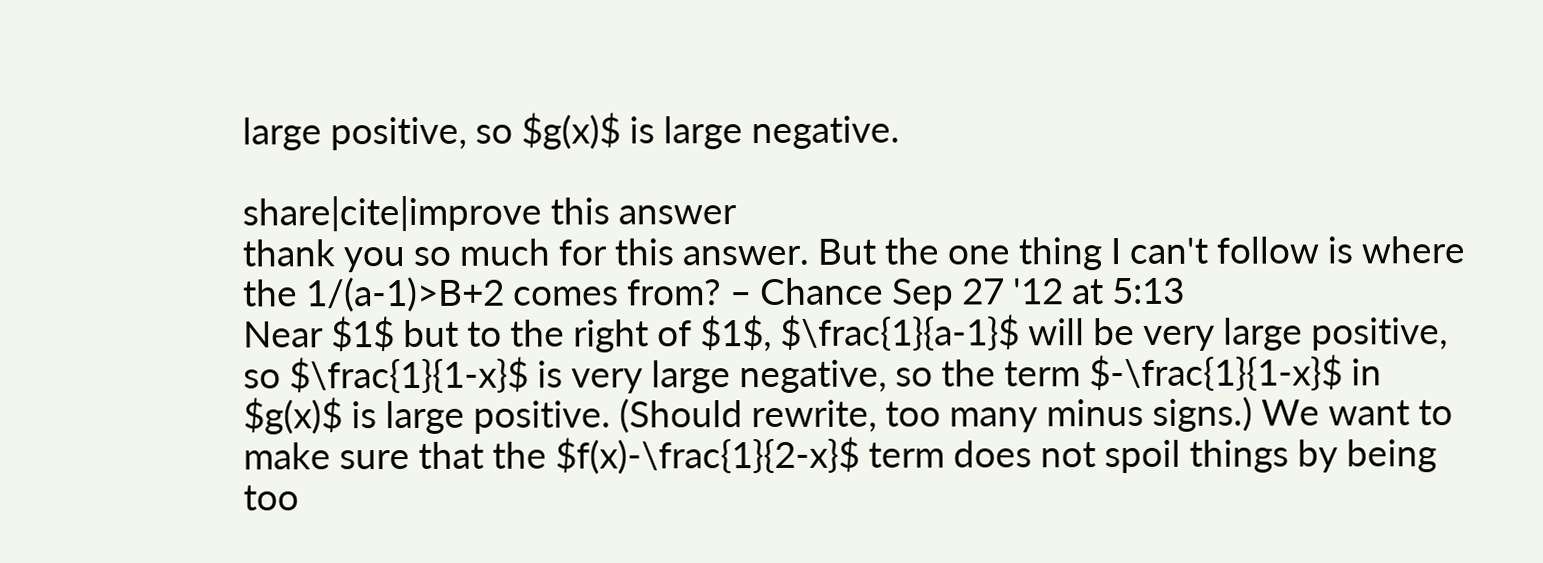large positive, so $g(x)$ is large negative.

share|cite|improve this answer
thank you so much for this answer. But the one thing I can't follow is where the 1/(a-1)>B+2 comes from? – Chance Sep 27 '12 at 5:13
Near $1$ but to the right of $1$, $\frac{1}{a-1}$ will be very large positive, so $\frac{1}{1-x}$ is very large negative, so the term $-\frac{1}{1-x}$ in $g(x)$ is large positive. (Should rewrite, too many minus signs.) We want to make sure that the $f(x)-\frac{1}{2-x}$ term does not spoil things by being too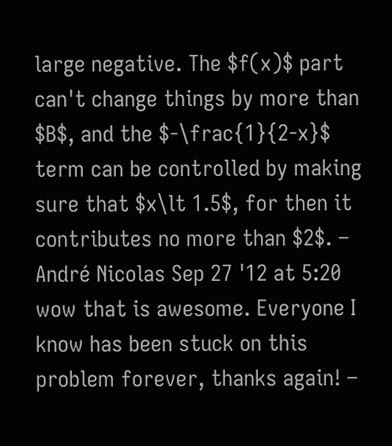large negative. The $f(x)$ part can't change things by more than $B$, and the $-\frac{1}{2-x}$ term can be controlled by making sure that $x\lt 1.5$, for then it contributes no more than $2$. – André Nicolas Sep 27 '12 at 5:20
wow that is awesome. Everyone I know has been stuck on this problem forever, thanks again! –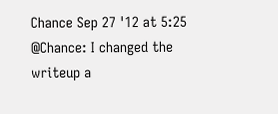Chance Sep 27 '12 at 5:25
@Chance: I changed the writeup a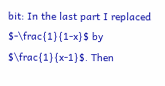bit: In the last part I replaced $-\frac{1}{1-x}$ by $\frac{1}{x-1}$. Then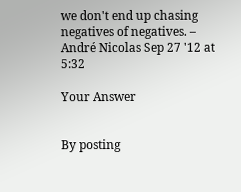we don't end up chasing negatives of negatives. – André Nicolas Sep 27 '12 at 5:32

Your Answer


By posting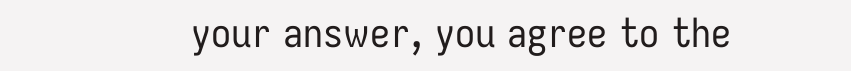your answer, you agree to the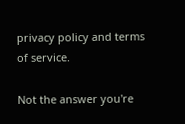privacy policy and terms of service.

Not the answer you're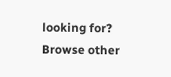looking for? Browse other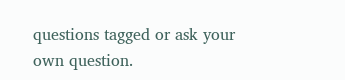questions tagged or ask your own question.